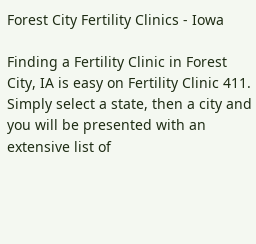Forest City Fertility Clinics - Iowa

Finding a Fertility Clinic in Forest City, IA is easy on Fertility Clinic 411. Simply select a state, then a city and you will be presented with an extensive list of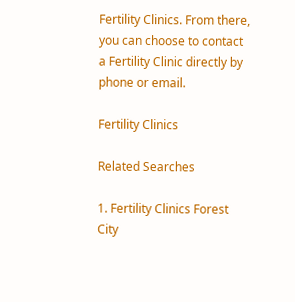Fertility Clinics. From there, you can choose to contact a Fertility Clinic directly by phone or email.

Fertility Clinics

Related Searches

1. Fertility Clinics Forest City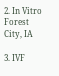2. In Vitro Forest City, IA

3. IVF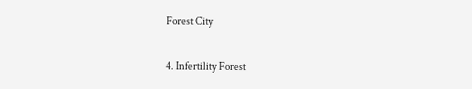Forest City

4. Infertility Forest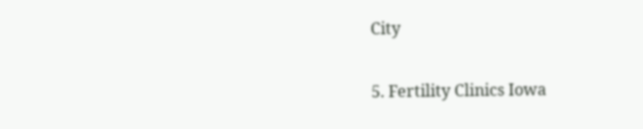City

5. Fertility Clinics Iowa